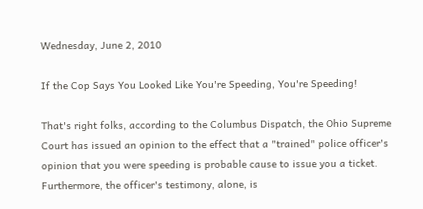Wednesday, June 2, 2010

If the Cop Says You Looked Like You're Speeding, You're Speeding!

That's right folks, according to the Columbus Dispatch, the Ohio Supreme Court has issued an opinion to the effect that a "trained" police officer's opinion that you were speeding is probable cause to issue you a ticket.  Furthermore, the officer's testimony, alone, is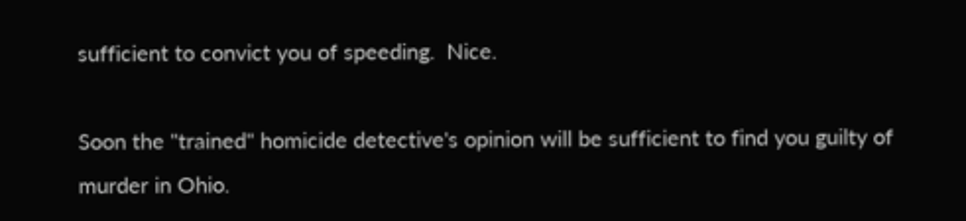sufficient to convict you of speeding.  Nice.

Soon the "trained" homicide detective's opinion will be sufficient to find you guilty of murder in Ohio.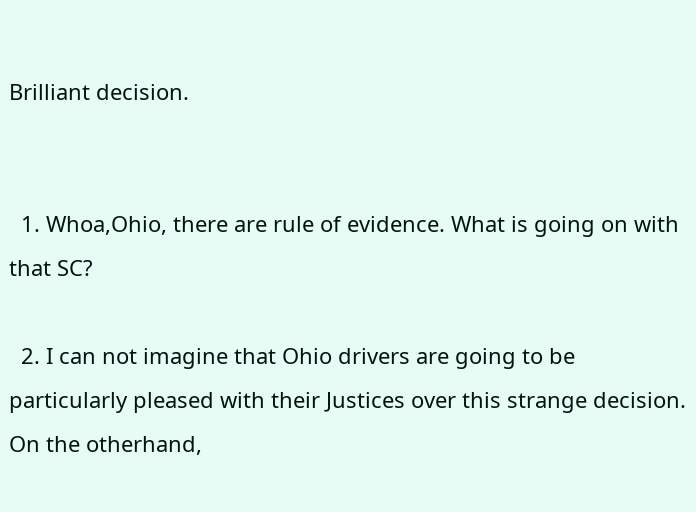Brilliant decision.


  1. Whoa,Ohio, there are rule of evidence. What is going on with that SC?

  2. I can not imagine that Ohio drivers are going to be particularly pleased with their Justices over this strange decision. On the otherhand,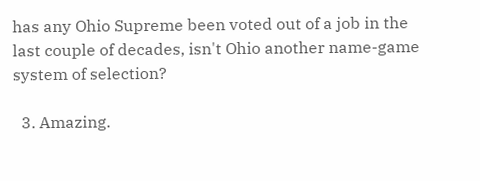has any Ohio Supreme been voted out of a job in the last couple of decades, isn't Ohio another name-game system of selection?

  3. Amazing.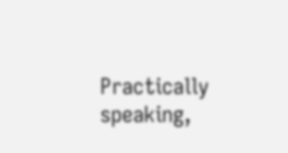Practically speaking,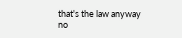that's the law anyway no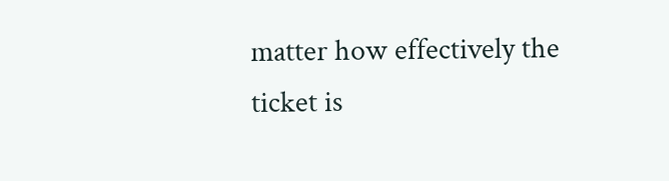matter how effectively the ticket is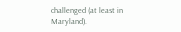challenged (at least in Maryland).